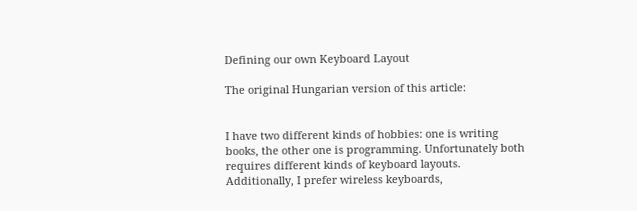Defining our own Keyboard Layout

The original Hungarian version of this article:


I have two different kinds of hobbies: one is writing books, the other one is programming. Unfortunately both requires different kinds of keyboard layouts. Additionally, I prefer wireless keyboards,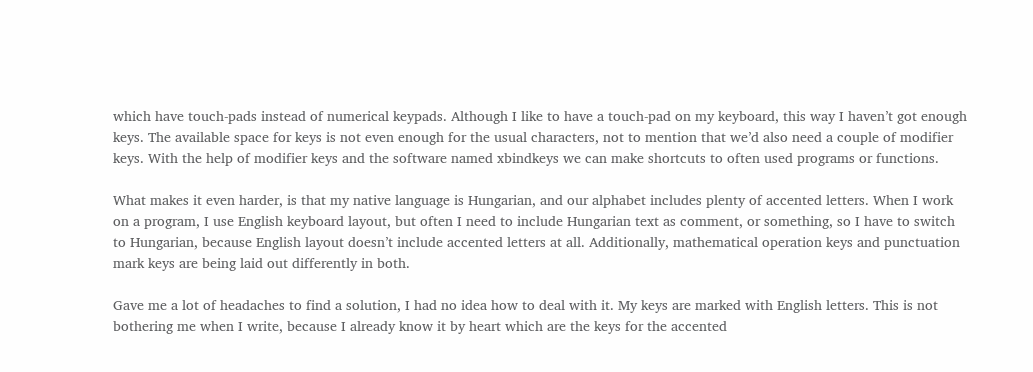which have touch-pads instead of numerical keypads. Although I like to have a touch-pad on my keyboard, this way I haven’t got enough keys. The available space for keys is not even enough for the usual characters, not to mention that we’d also need a couple of modifier keys. With the help of modifier keys and the software named xbindkeys we can make shortcuts to often used programs or functions.

What makes it even harder, is that my native language is Hungarian, and our alphabet includes plenty of accented letters. When I work on a program, I use English keyboard layout, but often I need to include Hungarian text as comment, or something, so I have to switch to Hungarian, because English layout doesn’t include accented letters at all. Additionally, mathematical operation keys and punctuation mark keys are being laid out differently in both.

Gave me a lot of headaches to find a solution, I had no idea how to deal with it. My keys are marked with English letters. This is not bothering me when I write, because I already know it by heart which are the keys for the accented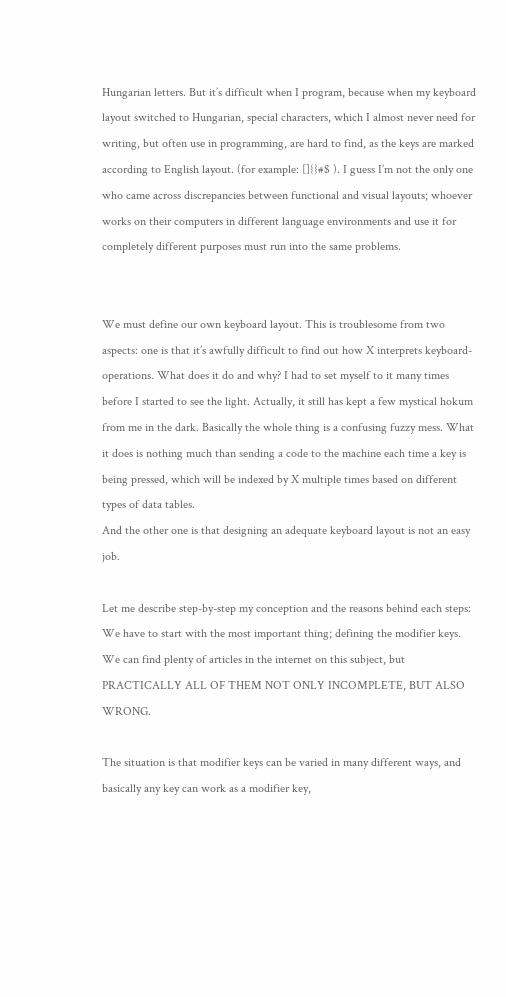Hungarian letters. But it’s difficult when I program, because when my keyboard layout switched to Hungarian, special characters, which I almost never need for writing, but often use in programming, are hard to find, as the keys are marked according to English layout. (for example: []{}#$ ). I guess I’m not the only one who came across discrepancies between functional and visual layouts; whoever works on their computers in different language environments and use it for completely different purposes must run into the same problems.


We must define our own keyboard layout. This is troublesome from two aspects: one is that it’s awfully difficult to find out how X interprets keyboard-operations. What does it do and why? I had to set myself to it many times before I started to see the light. Actually, it still has kept a few mystical hokum from me in the dark. Basically the whole thing is a confusing fuzzy mess. What it does is nothing much than sending a code to the machine each time a key is being pressed, which will be indexed by X multiple times based on different types of data tables.
And the other one is that designing an adequate keyboard layout is not an easy job.

Let me describe step-by-step my conception and the reasons behind each steps:
We have to start with the most important thing; defining the modifier keys. We can find plenty of articles in the internet on this subject, but PRACTICALLY ALL OF THEM NOT ONLY INCOMPLETE, BUT ALSO WRONG.

The situation is that modifier keys can be varied in many different ways, and basically any key can work as a modifier key,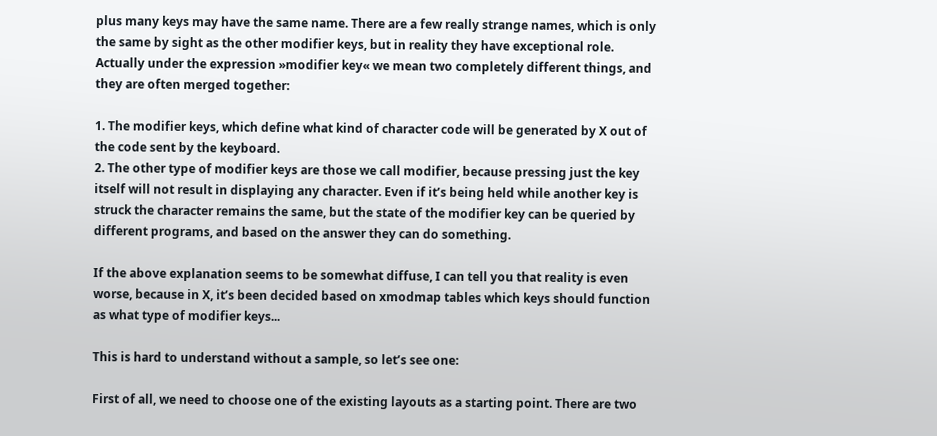plus many keys may have the same name. There are a few really strange names, which is only the same by sight as the other modifier keys, but in reality they have exceptional role. Actually under the expression »modifier key« we mean two completely different things, and they are often merged together:

1. The modifier keys, which define what kind of character code will be generated by X out of the code sent by the keyboard.
2. The other type of modifier keys are those we call modifier, because pressing just the key itself will not result in displaying any character. Even if it’s being held while another key is struck the character remains the same, but the state of the modifier key can be queried by different programs, and based on the answer they can do something.

If the above explanation seems to be somewhat diffuse, I can tell you that reality is even worse, because in X, it’s been decided based on xmodmap tables which keys should function as what type of modifier keys...

This is hard to understand without a sample, so let’s see one:

First of all, we need to choose one of the existing layouts as a starting point. There are two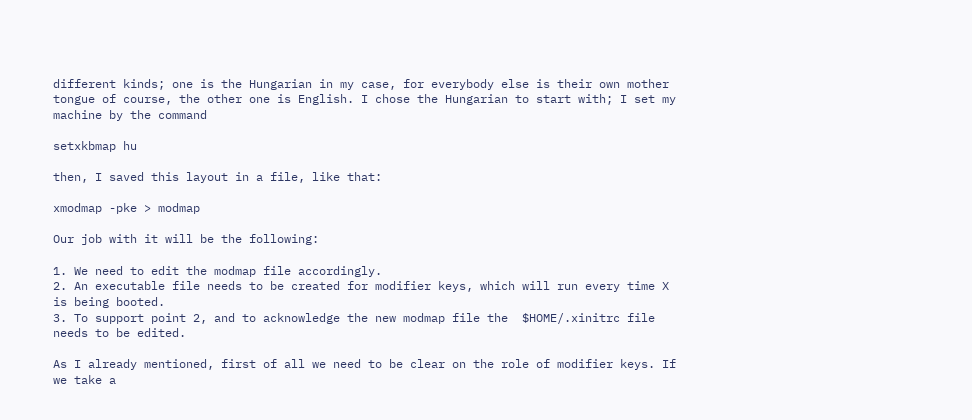different kinds; one is the Hungarian in my case, for everybody else is their own mother tongue of course, the other one is English. I chose the Hungarian to start with; I set my machine by the command

setxkbmap hu

then, I saved this layout in a file, like that:

xmodmap -pke > modmap

Our job with it will be the following:

1. We need to edit the modmap file accordingly.
2. An executable file needs to be created for modifier keys, which will run every time X is being booted.
3. To support point 2, and to acknowledge the new modmap file the  $HOME/.xinitrc file needs to be edited.

As I already mentioned, first of all we need to be clear on the role of modifier keys. If we take a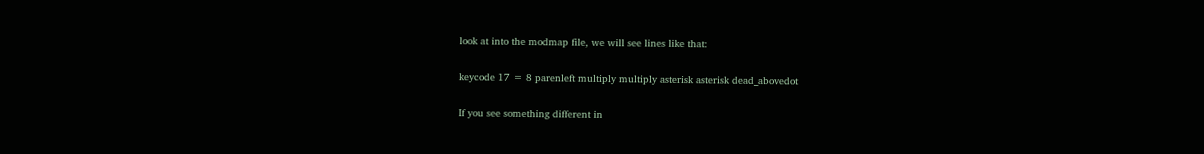look at into the modmap file, we will see lines like that:

keycode 17 = 8 parenleft multiply multiply asterisk asterisk dead_abovedot

If you see something different in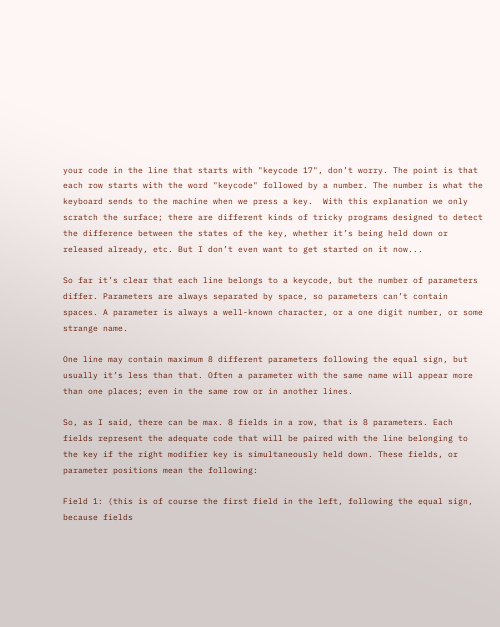your code in the line that starts with "keycode 17", don’t worry. The point is that each row starts with the word "keycode" followed by a number. The number is what the keyboard sends to the machine when we press a key.  With this explanation we only scratch the surface; there are different kinds of tricky programs designed to detect the difference between the states of the key, whether it’s being held down or released already, etc. But I don’t even want to get started on it now...

So far it’s clear that each line belongs to a keycode, but the number of parameters differ. Parameters are always separated by space, so parameters can’t contain spaces. A parameter is always a well-known character, or a one digit number, or some strange name.

One line may contain maximum 8 different parameters following the equal sign, but usually it’s less than that. Often a parameter with the same name will appear more than one places; even in the same row or in another lines.

So, as I said, there can be max. 8 fields in a row, that is 8 parameters. Each fields represent the adequate code that will be paired with the line belonging to the key if the right modifier key is simultaneously held down. These fields, or parameter positions mean the following:

Field 1: (this is of course the first field in the left, following the equal sign, because fields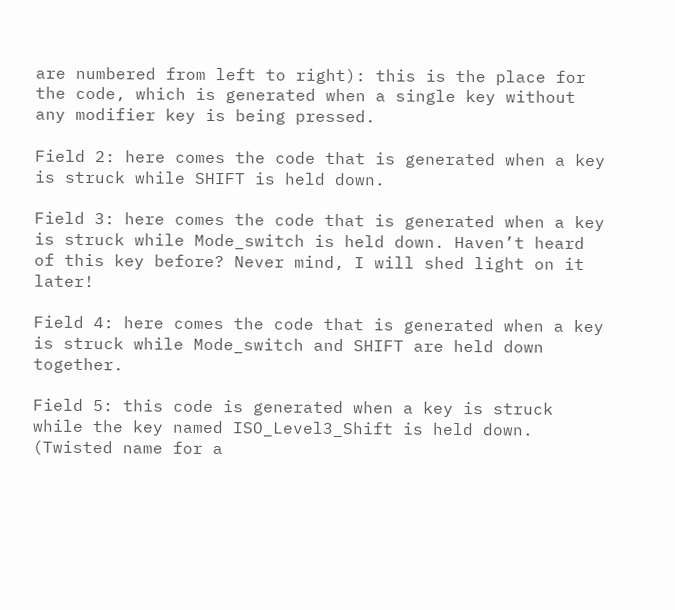are numbered from left to right): this is the place for the code, which is generated when a single key without any modifier key is being pressed.

Field 2: here comes the code that is generated when a key is struck while SHIFT is held down.

Field 3: here comes the code that is generated when a key is struck while Mode_switch is held down. Haven’t heard of this key before? Never mind, I will shed light on it later!

Field 4: here comes the code that is generated when a key is struck while Mode_switch and SHIFT are held down together.

Field 5: this code is generated when a key is struck while the key named ISO_Level3_Shift is held down. (Twisted name for a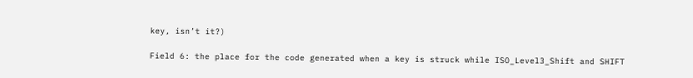key, isn’t it?)

Field 6: the place for the code generated when a key is struck while ISO_Level3_Shift and SHIFT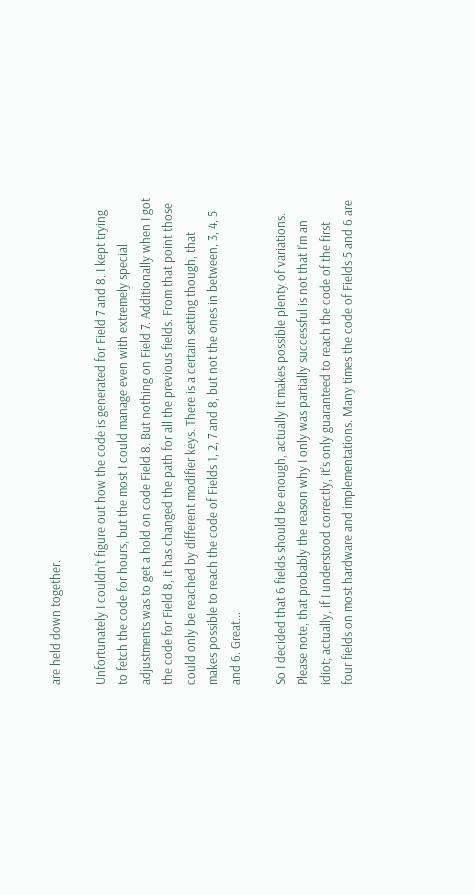are held down together.

Unfortunately I couldn’t figure out how the code is generated for Field 7 and 8. I kept trying to fetch the code for hours, but the most I could manage even with extremely special adjustments was to get a hold on code Field 8. But nothing on Field 7. Additionally when I got the code for Field 8, it has changed the path for all the previous fields. From that point those could only be reached by different modifier keys. There is a certain setting though, that makes possible to reach the code of Fields 1, 2, 7 and 8, but not the ones in between, 3, 4, 5 and 6. Great...

So I decided that 6 fields should be enough, actually it makes possible plenty of variations. Please note, that probably the reason why I only was partially successful is not that I’m an idiot; actually, if I understood correctly, it’s only guaranteed to reach the code of the first four fields on most hardware and implementations. Many times the code of Fields 5 and 6 are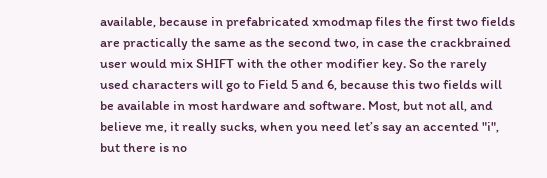available, because in prefabricated xmodmap files the first two fields are practically the same as the second two, in case the crackbrained user would mix SHIFT with the other modifier key. So the rarely used characters will go to Field 5 and 6, because this two fields will be available in most hardware and software. Most, but not all, and believe me, it really sucks, when you need let’s say an accented "i", but there is no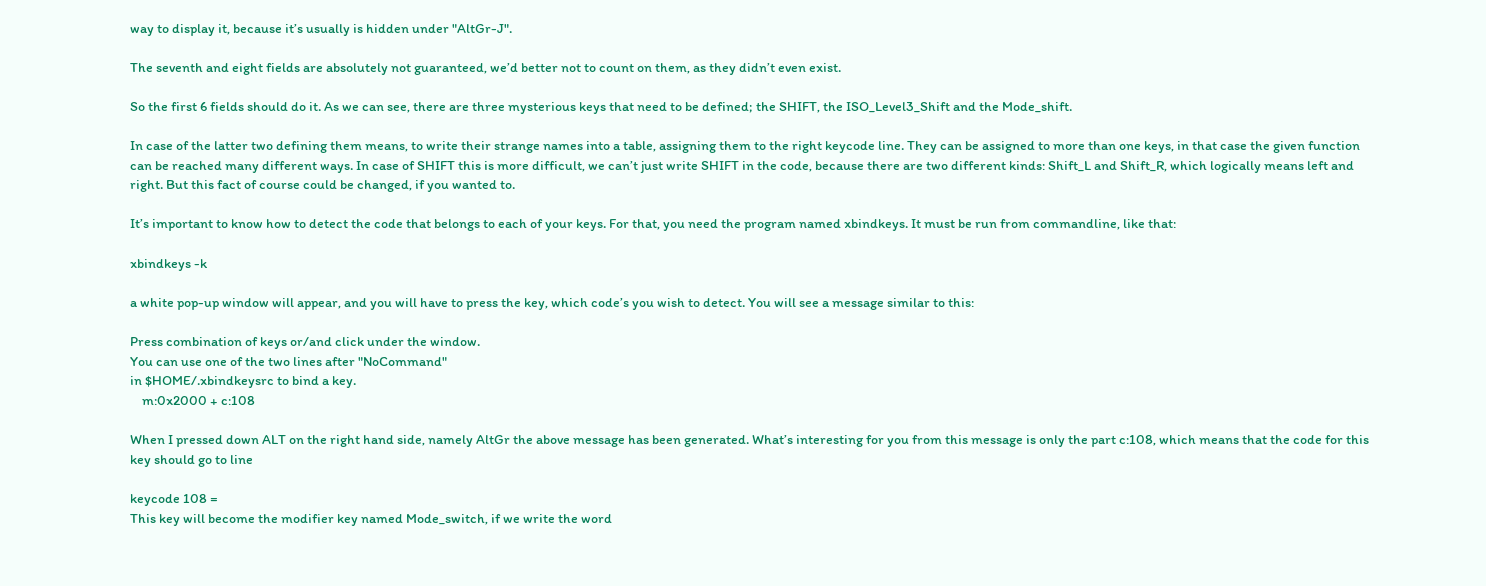way to display it, because it’s usually is hidden under "AltGr-J".

The seventh and eight fields are absolutely not guaranteed, we’d better not to count on them, as they didn’t even exist.

So the first 6 fields should do it. As we can see, there are three mysterious keys that need to be defined; the SHIFT, the ISO_Level3_Shift and the Mode_shift.

In case of the latter two defining them means, to write their strange names into a table, assigning them to the right keycode line. They can be assigned to more than one keys, in that case the given function can be reached many different ways. In case of SHIFT this is more difficult, we can’t just write SHIFT in the code, because there are two different kinds: Shift_L and Shift_R, which logically means left and right. But this fact of course could be changed, if you wanted to.

It’s important to know how to detect the code that belongs to each of your keys. For that, you need the program named xbindkeys. It must be run from commandline, like that:

xbindkeys -k

a white pop-up window will appear, and you will have to press the key, which code’s you wish to detect. You will see a message similar to this:

Press combination of keys or/and click under the window.
You can use one of the two lines after "NoCommand"
in $HOME/.xbindkeysrc to bind a key.
    m:0x2000 + c:108

When I pressed down ALT on the right hand side, namely AltGr the above message has been generated. What’s interesting for you from this message is only the part c:108, which means that the code for this key should go to line

keycode 108 =
This key will become the modifier key named Mode_switch, if we write the word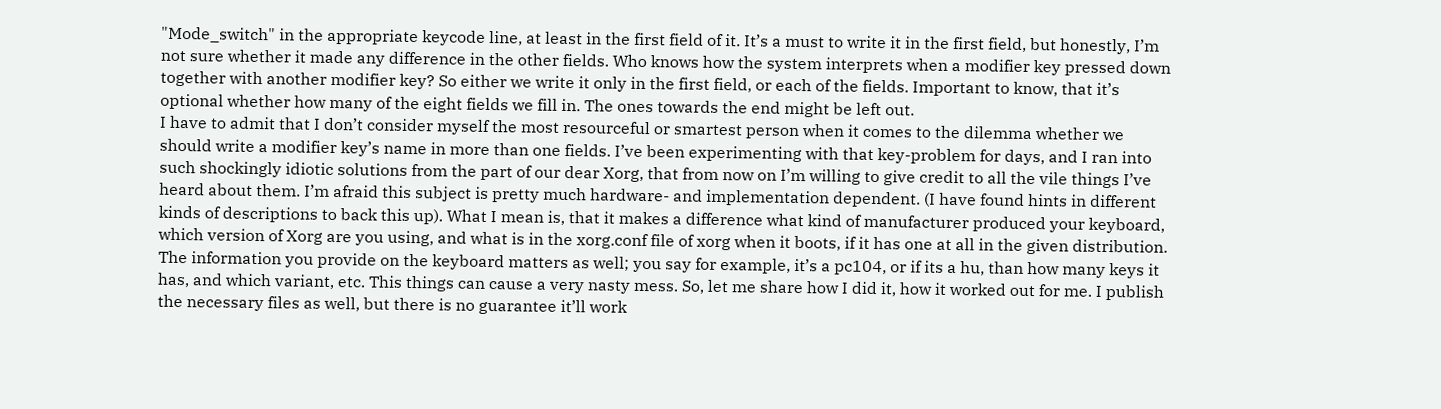"Mode_switch" in the appropriate keycode line, at least in the first field of it. It’s a must to write it in the first field, but honestly, I’m not sure whether it made any difference in the other fields. Who knows how the system interprets when a modifier key pressed down together with another modifier key? So either we write it only in the first field, or each of the fields. Important to know, that it’s optional whether how many of the eight fields we fill in. The ones towards the end might be left out.
I have to admit that I don’t consider myself the most resourceful or smartest person when it comes to the dilemma whether we should write a modifier key’s name in more than one fields. I’ve been experimenting with that key-problem for days, and I ran into such shockingly idiotic solutions from the part of our dear Xorg, that from now on I’m willing to give credit to all the vile things I’ve heard about them. I’m afraid this subject is pretty much hardware- and implementation dependent. (I have found hints in different kinds of descriptions to back this up). What I mean is, that it makes a difference what kind of manufacturer produced your keyboard, which version of Xorg are you using, and what is in the xorg.conf file of xorg when it boots, if it has one at all in the given distribution. The information you provide on the keyboard matters as well; you say for example, it’s a pc104, or if its a hu, than how many keys it has, and which variant, etc. This things can cause a very nasty mess. So, let me share how I did it, how it worked out for me. I publish the necessary files as well, but there is no guarantee it’ll work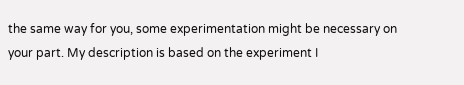the same way for you, some experimentation might be necessary on your part. My description is based on the experiment I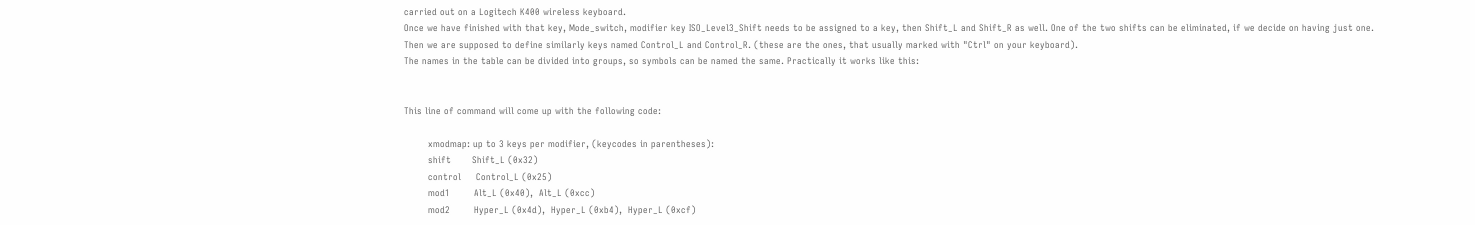carried out on a Logitech K400 wireless keyboard.
Once we have finished with that key, Mode_switch, modifier key ISO_Level3_Shift needs to be assigned to a key, then Shift_L and Shift_R as well. One of the two shifts can be eliminated, if we decide on having just one.
Then we are supposed to define similarly keys named Control_L and Control_R. (these are the ones, that usually marked with "Ctrl" on your keyboard).
The names in the table can be divided into groups, so symbols can be named the same. Practically it works like this:


This line of command will come up with the following code:

        xmodmap: up to 3 keys per modifier, (keycodes in parentheses):
        shift       Shift_L (0x32)
        control     Control_L (0x25)
        mod1        Alt_L (0x40),  Alt_L (0xcc)
        mod2        Hyper_L (0x4d),  Hyper_L (0xb4),  Hyper_L (0xcf)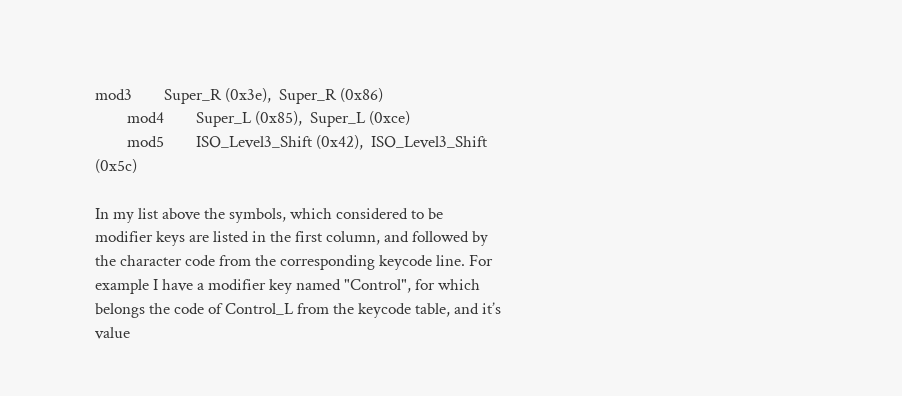mod3        Super_R (0x3e),  Super_R (0x86)
        mod4        Super_L (0x85),  Super_L (0xce)
        mod5        ISO_Level3_Shift (0x42),  ISO_Level3_Shift (0x5c)

In my list above the symbols, which considered to be modifier keys are listed in the first column, and followed by the character code from the corresponding keycode line. For example I have a modifier key named "Control", for which belongs the code of Control_L from the keycode table, and it’s value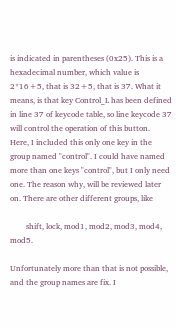is indicated in parentheses (0x25). This is a hexadecimal number, which value is 2*16+5, that is 32+5, that is 37. What it means, is that key Control_L has been defined in line 37 of keycode table, so line keycode 37 will control the operation of this button.
Here, I included this only one key in the group named "control". I could have named more than one keys "control", but I only need one. The reason why, will be reviewed later on. There are other different groups, like

        shift, lock, mod1, mod2, mod3, mod4, mod5.

Unfortunately more than that is not possible, and the group names are fix. I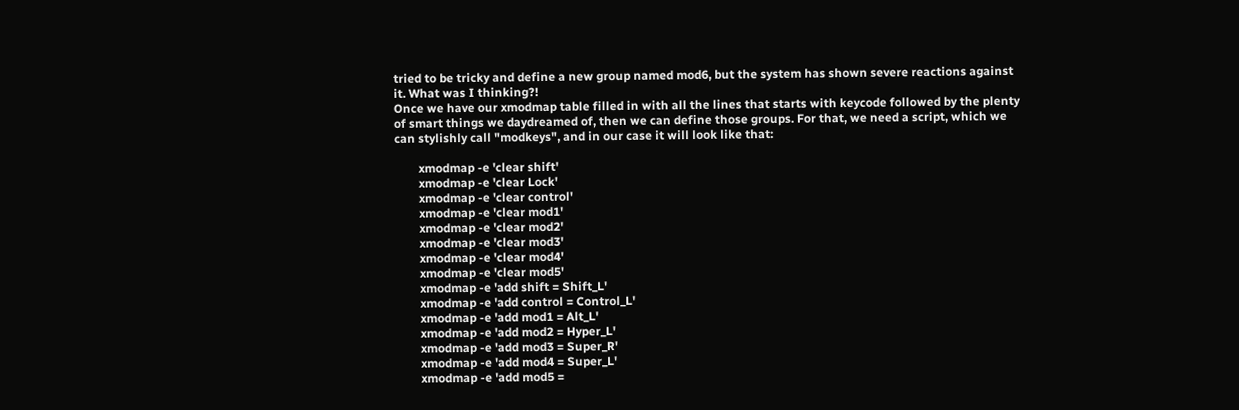tried to be tricky and define a new group named mod6, but the system has shown severe reactions against it. What was I thinking?!
Once we have our xmodmap table filled in with all the lines that starts with keycode followed by the plenty of smart things we daydreamed of, then we can define those groups. For that, we need a script, which we can stylishly call "modkeys", and in our case it will look like that:

        xmodmap -e 'clear shift'
        xmodmap -e 'clear Lock'
        xmodmap -e 'clear control'
        xmodmap -e 'clear mod1'
        xmodmap -e 'clear mod2'
        xmodmap -e 'clear mod3'
        xmodmap -e 'clear mod4'
        xmodmap -e 'clear mod5'
        xmodmap -e 'add shift = Shift_L'
        xmodmap -e 'add control = Control_L'
        xmodmap -e 'add mod1 = Alt_L'
        xmodmap -e 'add mod2 = Hyper_L'
        xmodmap -e 'add mod3 = Super_R'
        xmodmap -e 'add mod4 = Super_L'
        xmodmap -e 'add mod5 =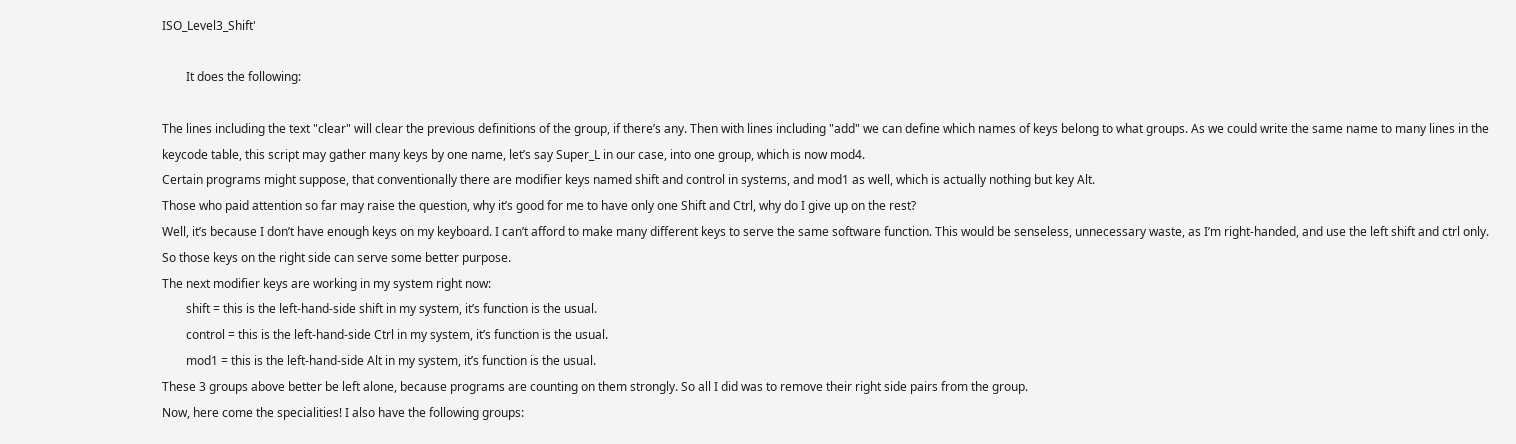ISO_Level3_Shift'

        It does the following:

The lines including the text "clear" will clear the previous definitions of the group, if there’s any. Then with lines including "add" we can define which names of keys belong to what groups. As we could write the same name to many lines in the keycode table, this script may gather many keys by one name, let’s say Super_L in our case, into one group, which is now mod4.
Certain programs might suppose, that conventionally there are modifier keys named shift and control in systems, and mod1 as well, which is actually nothing but key Alt.
Those who paid attention so far may raise the question, why it’s good for me to have only one Shift and Ctrl, why do I give up on the rest?
Well, it’s because I don’t have enough keys on my keyboard. I can’t afford to make many different keys to serve the same software function. This would be senseless, unnecessary waste, as I’m right-handed, and use the left shift and ctrl only. So those keys on the right side can serve some better purpose.
The next modifier keys are working in my system right now:
        shift = this is the left-hand-side shift in my system, it’s function is the usual.
        control = this is the left-hand-side Ctrl in my system, it’s function is the usual.
        mod1 = this is the left-hand-side Alt in my system, it’s function is the usual.
These 3 groups above better be left alone, because programs are counting on them strongly. So all I did was to remove their right side pairs from the group.
Now, here come the specialities! I also have the following groups: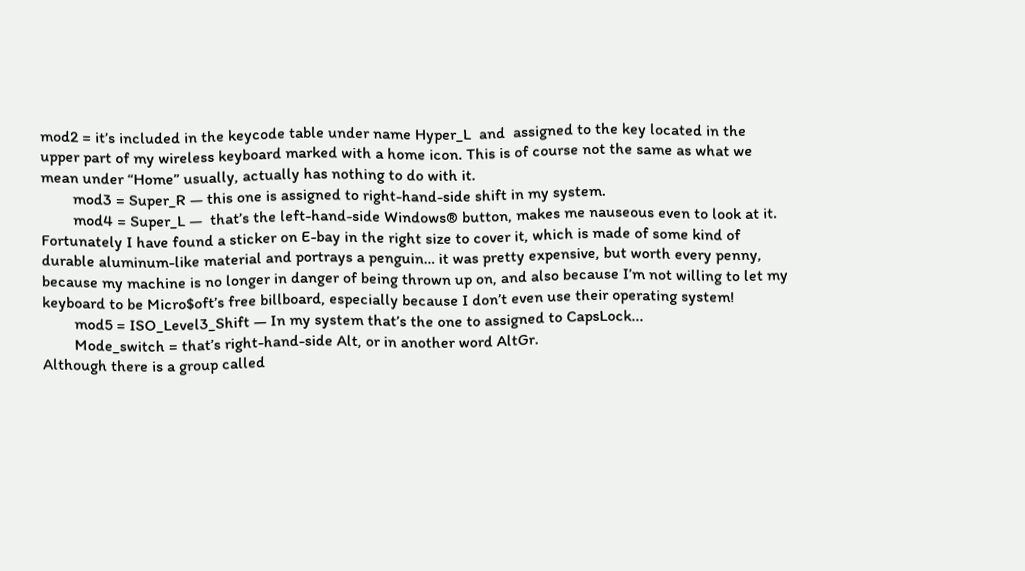mod2 = it’s included in the keycode table under name Hyper_L  and  assigned to the key located in the upper part of my wireless keyboard marked with a home icon. This is of course not the same as what we mean under “Home” usually, actually has nothing to do with it.
        mod3 = Super_R — this one is assigned to right-hand-side shift in my system.
        mod4 = Super_L —  that’s the left-hand-side Windows® button, makes me nauseous even to look at it. Fortunately I have found a sticker on E-bay in the right size to cover it, which is made of some kind of durable aluminum-like material and portrays a penguin… it was pretty expensive, but worth every penny, because my machine is no longer in danger of being thrown up on, and also because I’m not willing to let my keyboard to be Micro$oft’s free billboard, especially because I don’t even use their operating system!
        mod5 = ISO_Level3_Shift — In my system that’s the one to assigned to CapsLock...
        Mode_switch = that’s right-hand-side Alt, or in another word AltGr.
Although there is a group called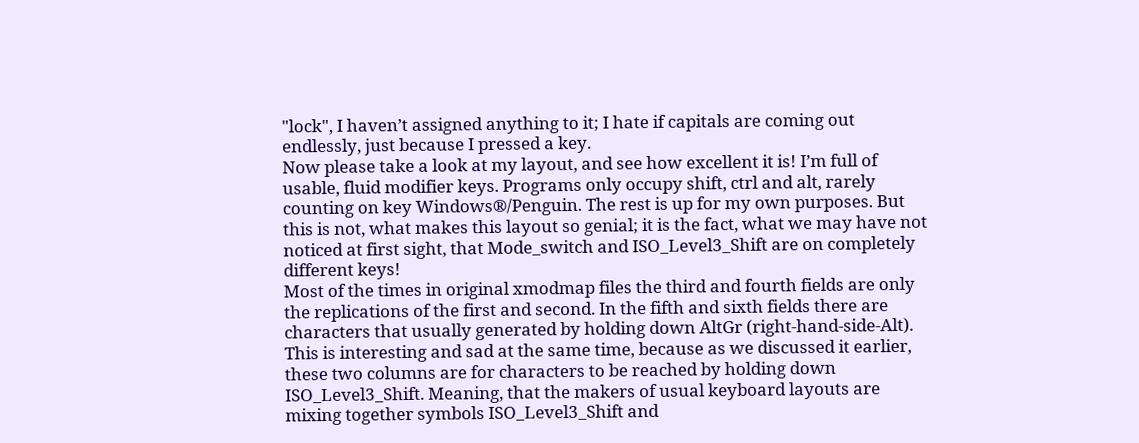"lock", I haven’t assigned anything to it; I hate if capitals are coming out endlessly, just because I pressed a key.
Now please take a look at my layout, and see how excellent it is! I’m full of usable, fluid modifier keys. Programs only occupy shift, ctrl and alt, rarely counting on key Windows®/Penguin. The rest is up for my own purposes. But this is not, what makes this layout so genial; it is the fact, what we may have not noticed at first sight, that Mode_switch and ISO_Level3_Shift are on completely different keys!
Most of the times in original xmodmap files the third and fourth fields are only the replications of the first and second. In the fifth and sixth fields there are characters that usually generated by holding down AltGr (right-hand-side-Alt). This is interesting and sad at the same time, because as we discussed it earlier, these two columns are for characters to be reached by holding down ISO_Level3_Shift. Meaning, that the makers of usual keyboard layouts are mixing together symbols ISO_Level3_Shift and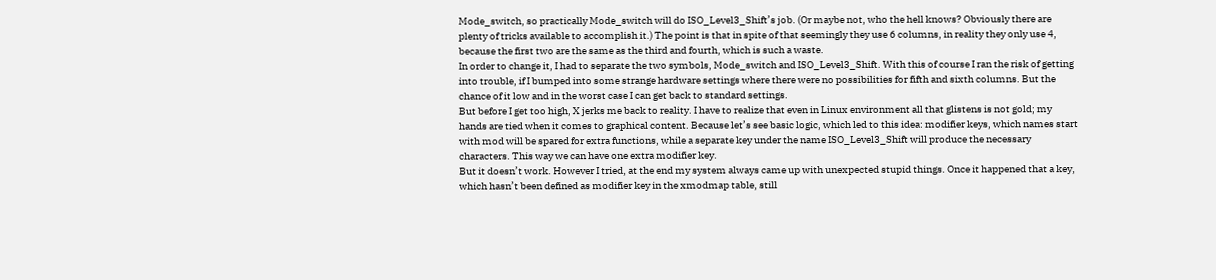Mode_switch, so practically Mode_switch will do ISO_Level3_Shift’s job. (Or maybe not, who the hell knows? Obviously there are plenty of tricks available to accomplish it.) The point is that in spite of that seemingly they use 6 columns, in reality they only use 4, because the first two are the same as the third and fourth, which is such a waste.
In order to change it, I had to separate the two symbols, Mode_switch and ISO_Level3_Shift. With this of course I ran the risk of getting into trouble, if I bumped into some strange hardware settings where there were no possibilities for fifth and sixth columns. But the chance of it low and in the worst case I can get back to standard settings.
But before I get too high, X jerks me back to reality. I have to realize that even in Linux environment all that glistens is not gold; my hands are tied when it comes to graphical content. Because let’s see basic logic, which led to this idea: modifier keys, which names start with mod will be spared for extra functions, while a separate key under the name ISO_Level3_Shift will produce the necessary characters. This way we can have one extra modifier key.
But it doesn’t work. However I tried, at the end my system always came up with unexpected stupid things. Once it happened that a key, which hasn’t been defined as modifier key in the xmodmap table, still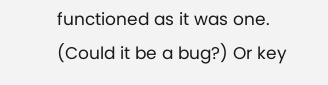functioned as it was one. (Could it be a bug?) Or key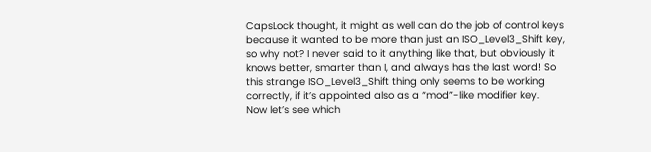CapsLock thought, it might as well can do the job of control keys because it wanted to be more than just an ISO_Level3_Shift key, so why not? I never said to it anything like that, but obviously it knows better, smarter than I, and always has the last word! So this strange ISO_Level3_Shift thing only seems to be working correctly, if it’s appointed also as a “mod”-like modifier key.
Now let’s see which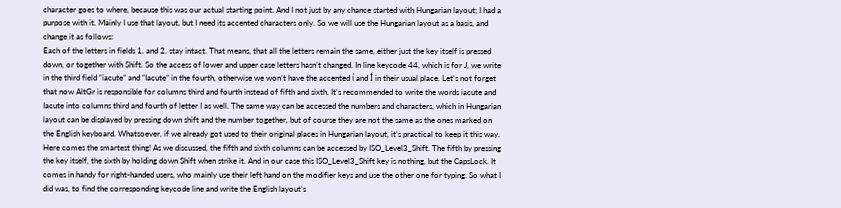character goes to where, because this was our actual starting point. And I not just by any chance started with Hungarian layout; I had a purpose with it. Mainly I use that layout, but I need its accented characters only. So we will use the Hungarian layout as a basis, and change it as follows:
Each of the letters in fields 1. and 2. stay intact. That means, that all the letters remain the same, either just the key itself is pressed down, or together with Shift. So the access of lower and upper case letters hasn’t changed. In line keycode 44, which is for J, we write in the third field “iacute” and “Iacute” in the fourth, otherwise we won’t have the accented í and Í in their usual place. Let’s not forget that now AltGr is responsible for columns third and fourth instead of fifth and sixth. It’s recommended to write the words iacute and Iacute into columns third and fourth of letter I as well. The same way can be accessed the numbers and characters, which in Hungarian layout can be displayed by pressing down shift and the number together, but of course they are not the same as the ones marked on the English keyboard. Whatsoever, if we already got used to their original places in Hungarian layout, it’s practical to keep it this way.
Here comes the smartest thing! As we discussed, the fifth and sixth columns can be accessed by ISO_Level3_Shift. The fifth by pressing the key itself, the sixth by holding down Shift when strike it. And in our case this ISO_Level3_Shift key is nothing, but the CapsLock. It comes in handy for right-handed users, who mainly use their left hand on the modifier keys and use the other one for typing. So what I did was, to find the corresponding keycode line and write the English layout’s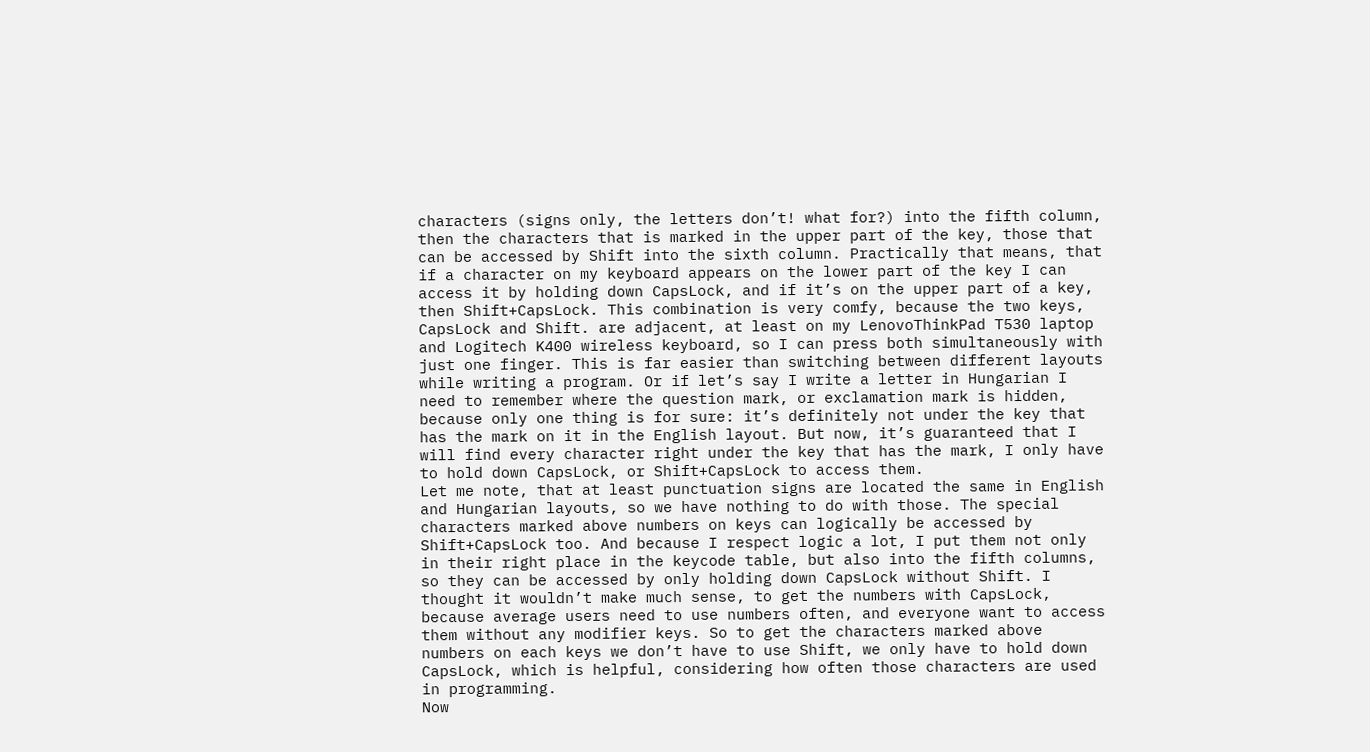characters (signs only, the letters don’t! what for?) into the fifth column, then the characters that is marked in the upper part of the key, those that can be accessed by Shift into the sixth column. Practically that means, that if a character on my keyboard appears on the lower part of the key I can access it by holding down CapsLock, and if it’s on the upper part of a key, then Shift+CapsLock. This combination is very comfy, because the two keys, CapsLock and Shift. are adjacent, at least on my LenovoThinkPad T530 laptop and Logitech K400 wireless keyboard, so I can press both simultaneously with just one finger. This is far easier than switching between different layouts while writing a program. Or if let’s say I write a letter in Hungarian I need to remember where the question mark, or exclamation mark is hidden, because only one thing is for sure: it’s definitely not under the key that has the mark on it in the English layout. But now, it’s guaranteed that I will find every character right under the key that has the mark, I only have to hold down CapsLock, or Shift+CapsLock to access them.
Let me note, that at least punctuation signs are located the same in English and Hungarian layouts, so we have nothing to do with those. The special characters marked above numbers on keys can logically be accessed by Shift+CapsLock too. And because I respect logic a lot, I put them not only in their right place in the keycode table, but also into the fifth columns, so they can be accessed by only holding down CapsLock without Shift. I thought it wouldn’t make much sense, to get the numbers with CapsLock, because average users need to use numbers often, and everyone want to access them without any modifier keys. So to get the characters marked above numbers on each keys we don’t have to use Shift, we only have to hold down CapsLock, which is helpful, considering how often those characters are used in programming.
Now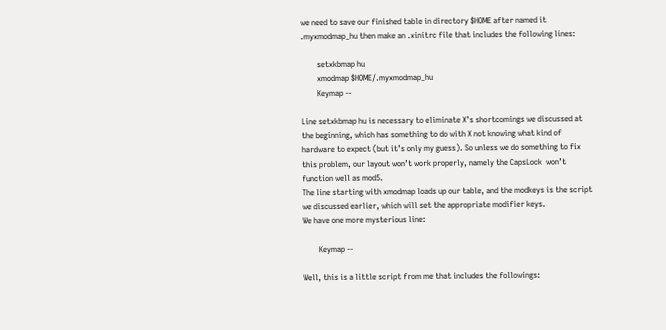we need to save our finished table in directory $HOME after named it .myxmodmap_hu then make an .xinitrc file that includes the following lines:

        setxkbmap hu
        xmodmap $HOME/.myxmodmap_hu
        Keymap --

Line setxkbmap hu is necessary to eliminate X’s shortcomings we discussed at the beginning, which has something to do with X not knowing what kind of hardware to expect (but it’s only my guess). So unless we do something to fix this problem, our layout won’t work properly, namely the CapsLock  won’t function well as mod5.
The line starting with xmodmap loads up our table, and the modkeys is the script we discussed earlier, which will set the appropriate modifier keys.
We have one more mysterious line:

        Keymap --

Well, this is a little script from me that includes the followings: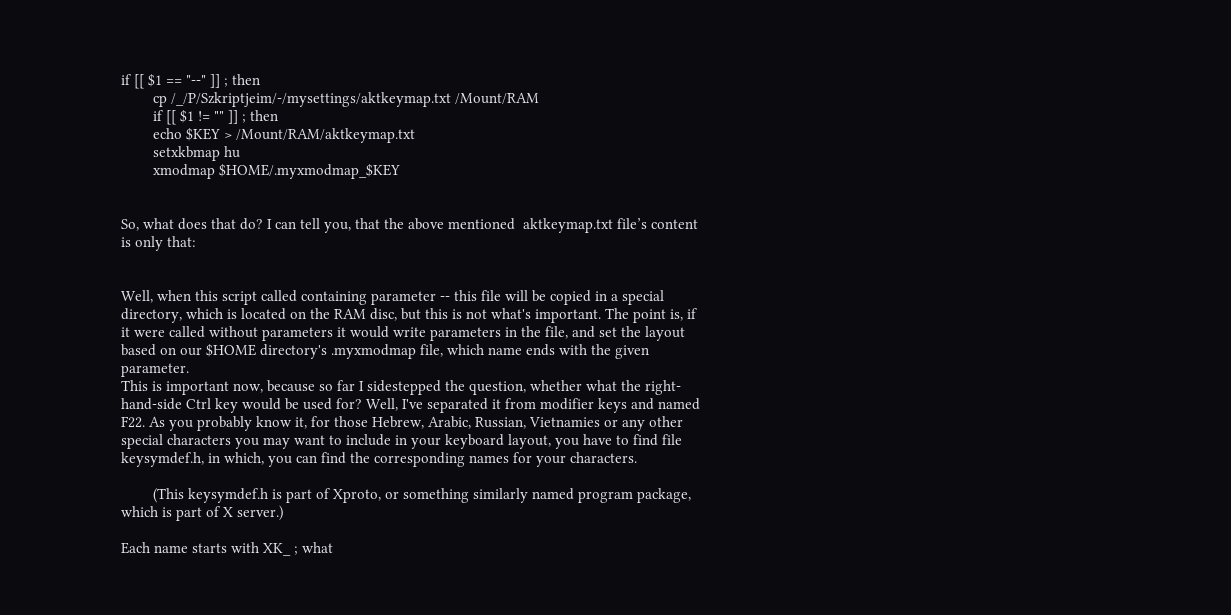if [[ $1 == "--" ]] ; then
        cp /_/P/Szkriptjeim/-/mysettings/aktkeymap.txt /Mount/RAM
        if [[ $1 != "" ]] ; then
        echo $KEY > /Mount/RAM/aktkeymap.txt
        setxkbmap hu
        xmodmap $HOME/.myxmodmap_$KEY


So, what does that do? I can tell you, that the above mentioned  aktkeymap.txt file’s content is only that:


Well, when this script called containing parameter -- this file will be copied in a special directory, which is located on the RAM disc, but this is not what's important. The point is, if it were called without parameters it would write parameters in the file, and set the layout based on our $HOME directory's .myxmodmap file, which name ends with the given parameter.
This is important now, because so far I sidestepped the question, whether what the right-hand-side Ctrl key would be used for? Well, I've separated it from modifier keys and named F22. As you probably know it, for those Hebrew, Arabic, Russian, Vietnamies or any other special characters you may want to include in your keyboard layout, you have to find file keysymdef.h, in which, you can find the corresponding names for your characters.

        (This keysymdef.h is part of Xproto, or something similarly named program package, which is part of X server.)

Each name starts with XK_ ; what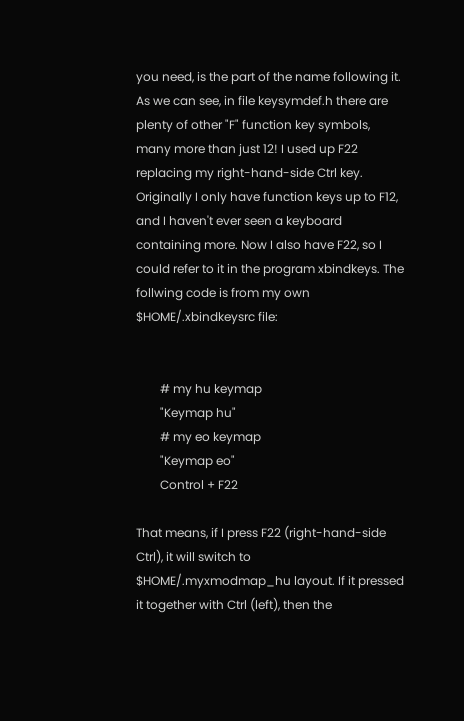you need, is the part of the name following it.
As we can see, in file keysymdef.h there are plenty of other "F" function key symbols, many more than just 12! I used up F22 replacing my right-hand-side Ctrl key. Originally I only have function keys up to F12, and I haven't ever seen a keyboard containing more. Now I also have F22, so I could refer to it in the program xbindkeys. The follwing code is from my own $HOME/.xbindkeysrc file:


        # my hu keymap
        "Keymap hu"
        # my eo keymap
        "Keymap eo"
        Control + F22

That means, if I press F22 (right-hand-side Ctrl), it will switch to $HOME/.myxmodmap_hu layout. If it pressed it together with Ctrl (left), then the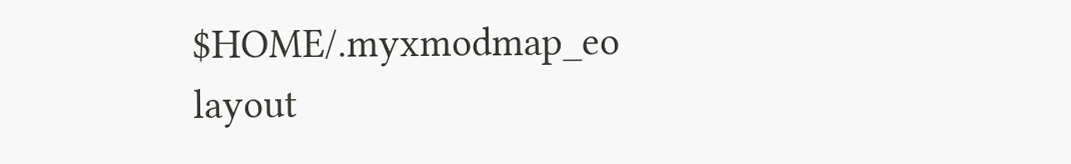$HOME/.myxmodmap_eo layout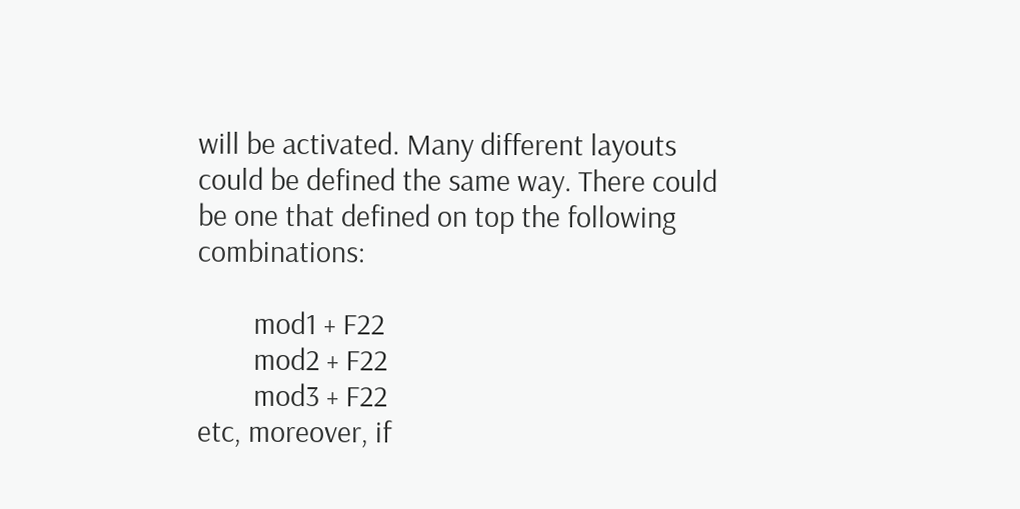will be activated. Many different layouts could be defined the same way. There could be one that defined on top the following combinations:

        mod1 + F22
        mod2 + F22
        mod3 + F22
etc, moreover, if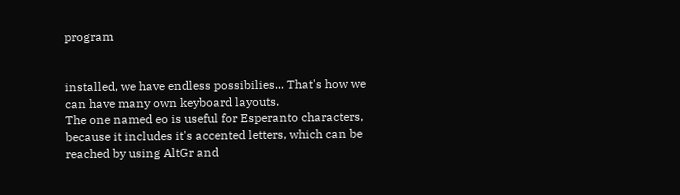program


installed, we have endless possibilies... That's how we can have many own keyboard layouts.
The one named eo is useful for Esperanto characters, because it includes it's accented letters, which can be reached by using AltGr and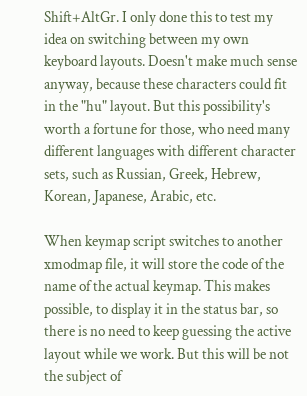Shift+AltGr. I only done this to test my idea on switching between my own keyboard layouts. Doesn't make much sense anyway, because these characters could fit in the "hu" layout. But this possibility's worth a fortune for those, who need many different languages with different character sets, such as Russian, Greek, Hebrew, Korean, Japanese, Arabic, etc.

When keymap script switches to another xmodmap file, it will store the code of the name of the actual keymap. This makes possible, to display it in the status bar, so there is no need to keep guessing the active layout while we work. But this will be not the subject of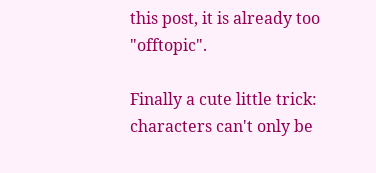this post, it is already too "offtopic".

Finally a cute little trick: characters can't only be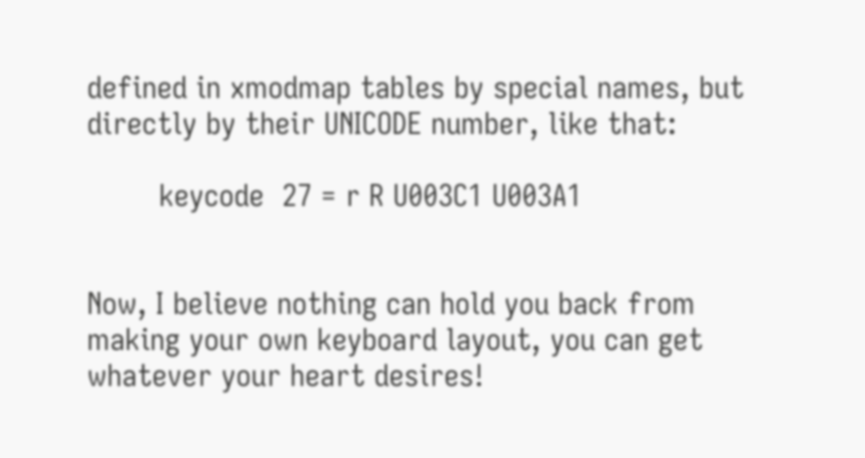defined in xmodmap tables by special names, but directly by their UNICODE number, like that:

        keycode  27 = r R U003C1 U003A1


Now, I believe nothing can hold you back from making your own keyboard layout, you can get whatever your heart desires!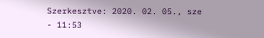Szerkesztve: 2020. 02. 05., sze - 11:53